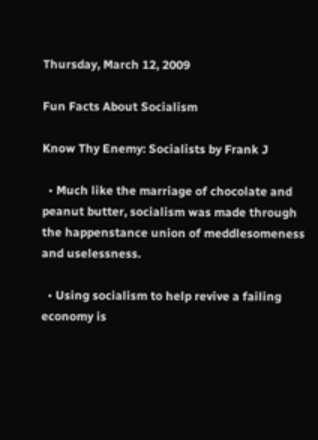Thursday, March 12, 2009

Fun Facts About Socialism

Know Thy Enemy: Socialists by Frank J

  • Much like the marriage of chocolate and peanut butter, socialism was made through the happenstance union of meddlesomeness and uselessness.

  • Using socialism to help revive a failing economy is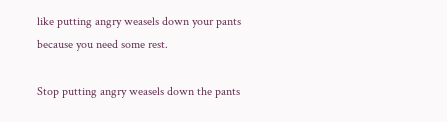like putting angry weasels down your pants because you need some rest.

Stop putting angry weasels down the pants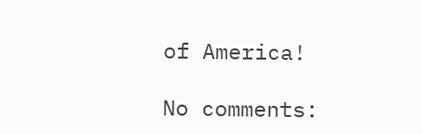of America!

No comments: